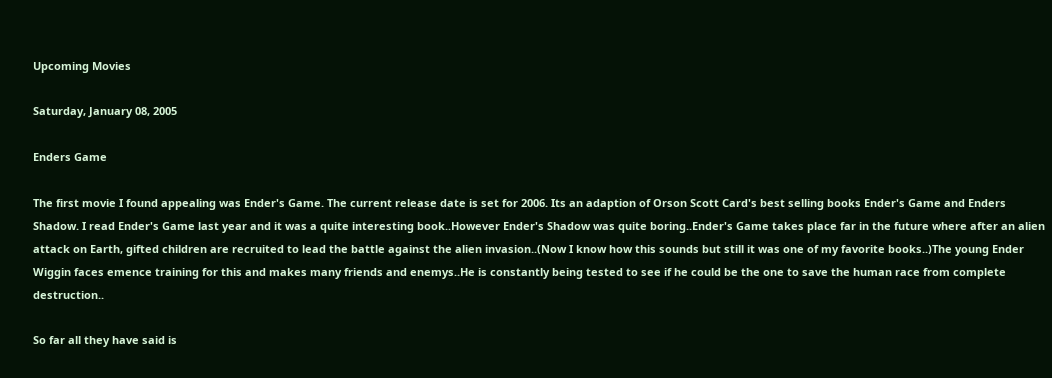Upcoming Movies

Saturday, January 08, 2005

Enders Game

The first movie I found appealing was Ender's Game. The current release date is set for 2006. Its an adaption of Orson Scott Card's best selling books Ender's Game and Enders Shadow. I read Ender's Game last year and it was a quite interesting book..However Ender's Shadow was quite boring..Ender's Game takes place far in the future where after an alien attack on Earth, gifted children are recruited to lead the battle against the alien invasion..(Now I know how this sounds but still it was one of my favorite books..)The young Ender Wiggin faces emence training for this and makes many friends and enemys..He is constantly being tested to see if he could be the one to save the human race from complete destruction..

So far all they have said is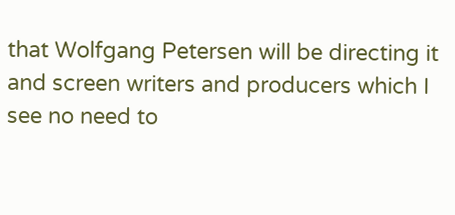that Wolfgang Petersen will be directing it and screen writers and producers which I see no need to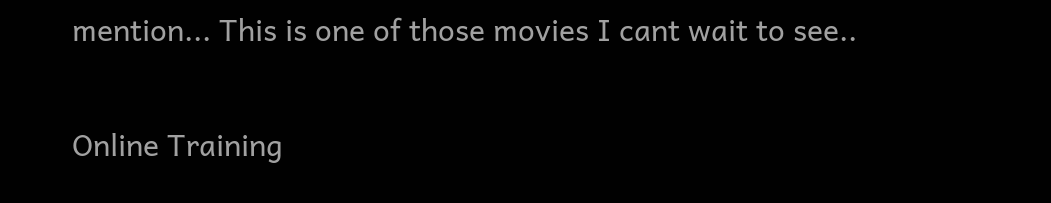mention... This is one of those movies I cant wait to see..

Online Training